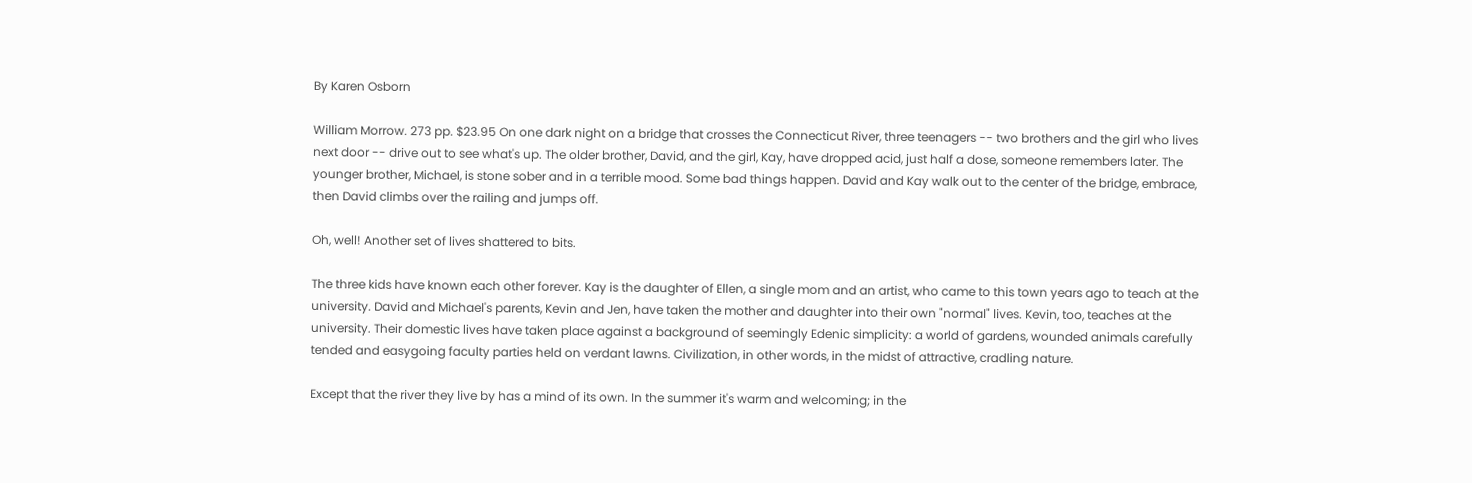By Karen Osborn

William Morrow. 273 pp. $23.95 On one dark night on a bridge that crosses the Connecticut River, three teenagers -- two brothers and the girl who lives next door -- drive out to see what's up. The older brother, David, and the girl, Kay, have dropped acid, just half a dose, someone remembers later. The younger brother, Michael, is stone sober and in a terrible mood. Some bad things happen. David and Kay walk out to the center of the bridge, embrace, then David climbs over the railing and jumps off.

Oh, well! Another set of lives shattered to bits.

The three kids have known each other forever. Kay is the daughter of Ellen, a single mom and an artist, who came to this town years ago to teach at the university. David and Michael's parents, Kevin and Jen, have taken the mother and daughter into their own "normal" lives. Kevin, too, teaches at the university. Their domestic lives have taken place against a background of seemingly Edenic simplicity: a world of gardens, wounded animals carefully tended and easygoing faculty parties held on verdant lawns. Civilization, in other words, in the midst of attractive, cradling nature.

Except that the river they live by has a mind of its own. In the summer it's warm and welcoming; in the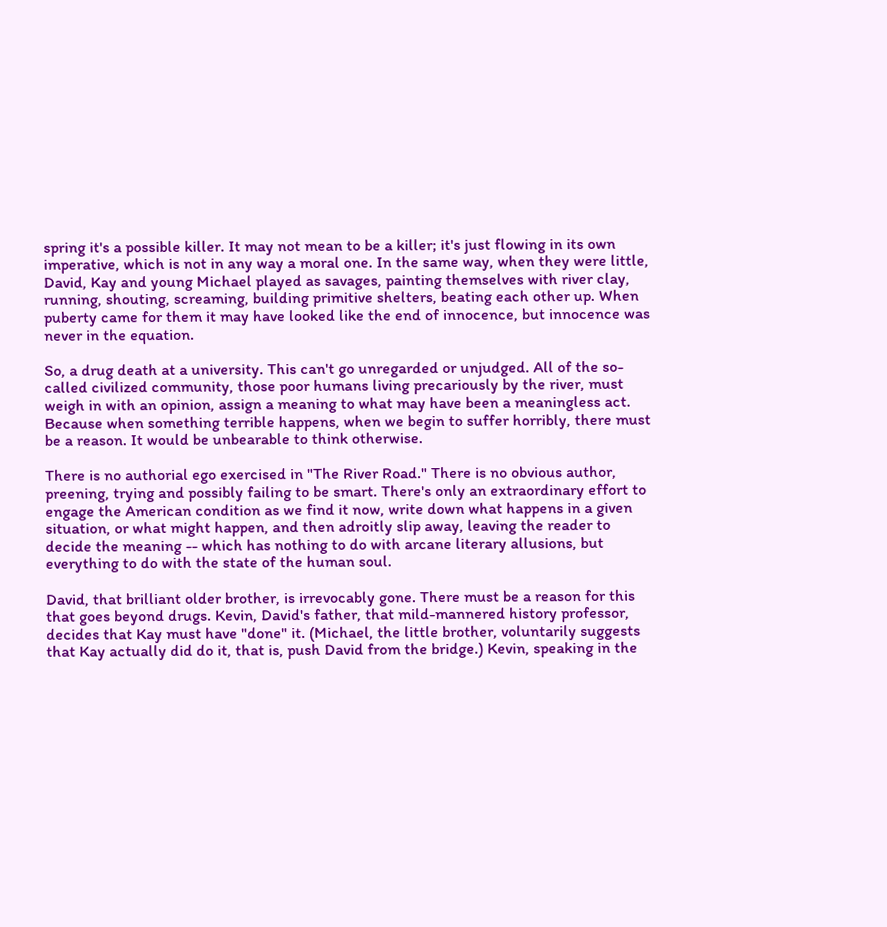spring it's a possible killer. It may not mean to be a killer; it's just flowing in its own imperative, which is not in any way a moral one. In the same way, when they were little, David, Kay and young Michael played as savages, painting themselves with river clay, running, shouting, screaming, building primitive shelters, beating each other up. When puberty came for them it may have looked like the end of innocence, but innocence was never in the equation.

So, a drug death at a university. This can't go unregarded or unjudged. All of the so-called civilized community, those poor humans living precariously by the river, must weigh in with an opinion, assign a meaning to what may have been a meaningless act. Because when something terrible happens, when we begin to suffer horribly, there must be a reason. It would be unbearable to think otherwise.

There is no authorial ego exercised in "The River Road." There is no obvious author, preening, trying and possibly failing to be smart. There's only an extraordinary effort to engage the American condition as we find it now, write down what happens in a given situation, or what might happen, and then adroitly slip away, leaving the reader to decide the meaning -- which has nothing to do with arcane literary allusions, but everything to do with the state of the human soul.

David, that brilliant older brother, is irrevocably gone. There must be a reason for this that goes beyond drugs. Kevin, David's father, that mild-mannered history professor, decides that Kay must have "done" it. (Michael, the little brother, voluntarily suggests that Kay actually did do it, that is, push David from the bridge.) Kevin, speaking in the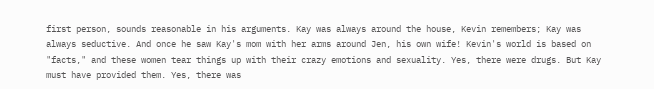first person, sounds reasonable in his arguments. Kay was always around the house, Kevin remembers; Kay was always seductive. And once he saw Kay's mom with her arms around Jen, his own wife! Kevin's world is based on "facts," and these women tear things up with their crazy emotions and sexuality. Yes, there were drugs. But Kay must have provided them. Yes, there was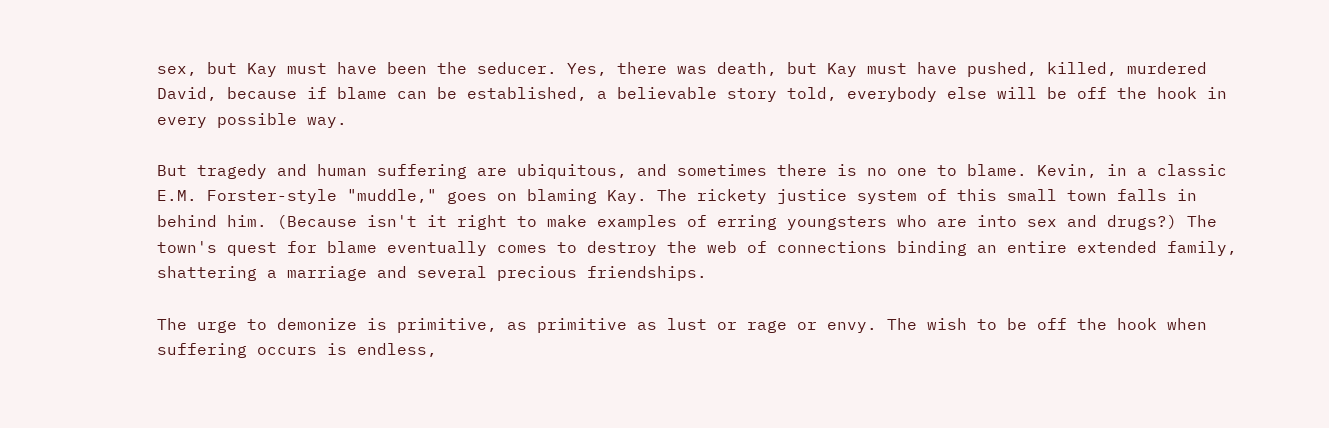sex, but Kay must have been the seducer. Yes, there was death, but Kay must have pushed, killed, murdered David, because if blame can be established, a believable story told, everybody else will be off the hook in every possible way.

But tragedy and human suffering are ubiquitous, and sometimes there is no one to blame. Kevin, in a classic E.M. Forster-style "muddle," goes on blaming Kay. The rickety justice system of this small town falls in behind him. (Because isn't it right to make examples of erring youngsters who are into sex and drugs?) The town's quest for blame eventually comes to destroy the web of connections binding an entire extended family, shattering a marriage and several precious friendships.

The urge to demonize is primitive, as primitive as lust or rage or envy. The wish to be off the hook when suffering occurs is endless,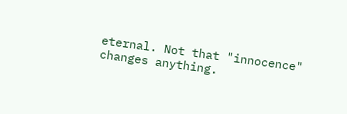eternal. Not that "innocence" changes anything.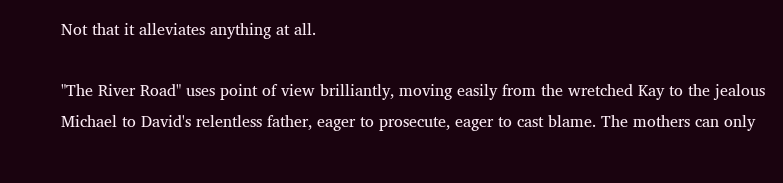Not that it alleviates anything at all.

"The River Road" uses point of view brilliantly, moving easily from the wretched Kay to the jealous Michael to David's relentless father, eager to prosecute, eager to cast blame. The mothers can only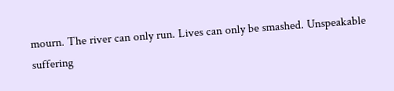mourn. The river can only run. Lives can only be smashed. Unspeakable suffering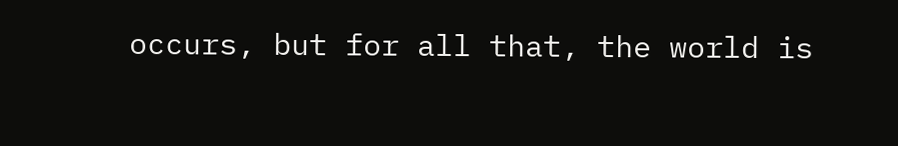occurs, but for all that, the world is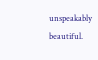unspeakably beautiful.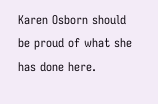Karen Osborn should be proud of what she has done here.